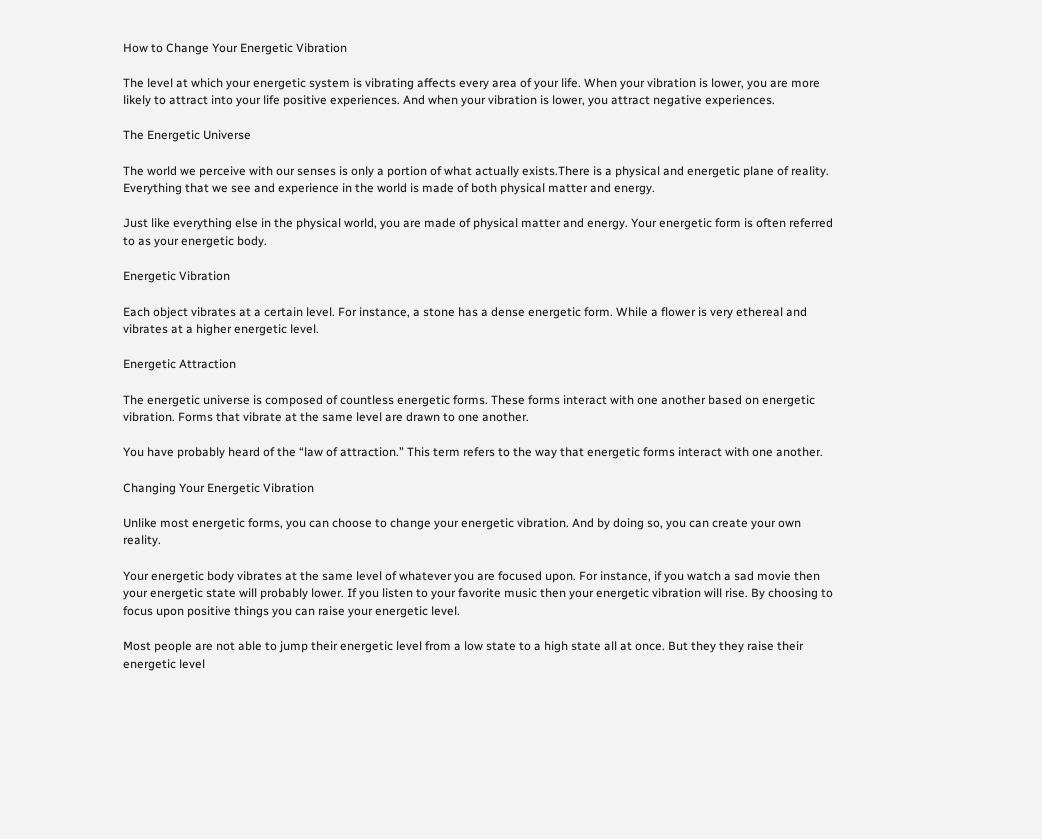How to Change Your Energetic Vibration

The level at which your energetic system is vibrating affects every area of your life. When your vibration is lower, you are more likely to attract into your life positive experiences. And when your vibration is lower, you attract negative experiences.

The Energetic Universe

The world we perceive with our senses is only a portion of what actually exists.There is a physical and energetic plane of reality. Everything that we see and experience in the world is made of both physical matter and energy.

Just like everything else in the physical world, you are made of physical matter and energy. Your energetic form is often referred to as your energetic body.

Energetic Vibration

Each object vibrates at a certain level. For instance, a stone has a dense energetic form. While a flower is very ethereal and vibrates at a higher energetic level.

Energetic Attraction

The energetic universe is composed of countless energetic forms. These forms interact with one another based on energetic vibration. Forms that vibrate at the same level are drawn to one another.

You have probably heard of the “law of attraction.” This term refers to the way that energetic forms interact with one another.

Changing Your Energetic Vibration

Unlike most energetic forms, you can choose to change your energetic vibration. And by doing so, you can create your own reality.

Your energetic body vibrates at the same level of whatever you are focused upon. For instance, if you watch a sad movie then your energetic state will probably lower. If you listen to your favorite music then your energetic vibration will rise. By choosing to focus upon positive things you can raise your energetic level.

Most people are not able to jump their energetic level from a low state to a high state all at once. But they they raise their energetic level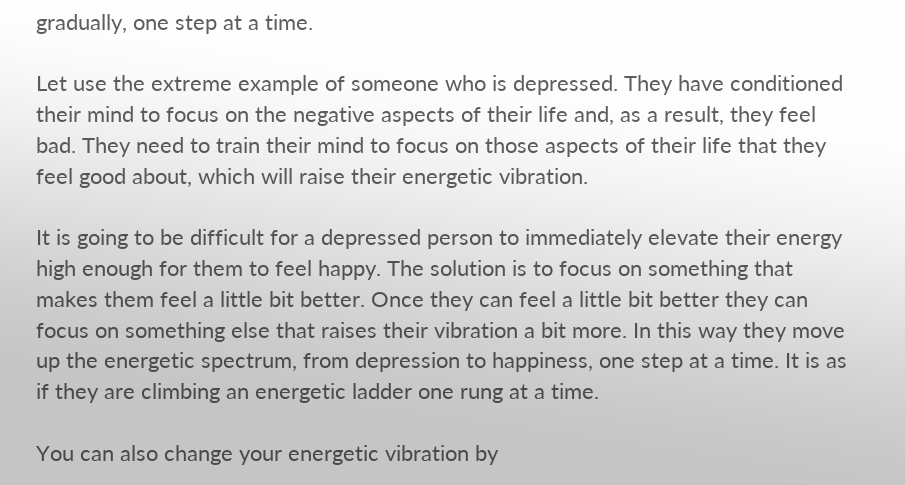gradually, one step at a time.

Let use the extreme example of someone who is depressed. They have conditioned their mind to focus on the negative aspects of their life and, as a result, they feel bad. They need to train their mind to focus on those aspects of their life that they feel good about, which will raise their energetic vibration.

It is going to be difficult for a depressed person to immediately elevate their energy high enough for them to feel happy. The solution is to focus on something that makes them feel a little bit better. Once they can feel a little bit better they can focus on something else that raises their vibration a bit more. In this way they move up the energetic spectrum, from depression to happiness, one step at a time. It is as if they are climbing an energetic ladder one rung at a time.

You can also change your energetic vibration by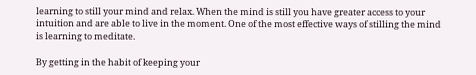learning to still your mind and relax. When the mind is still you have greater access to your intuition and are able to live in the moment. One of the most effective ways of stilling the mind is learning to meditate.

By getting in the habit of keeping your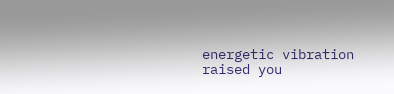energetic vibration raised you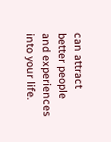can attract better people and experiences into your life.